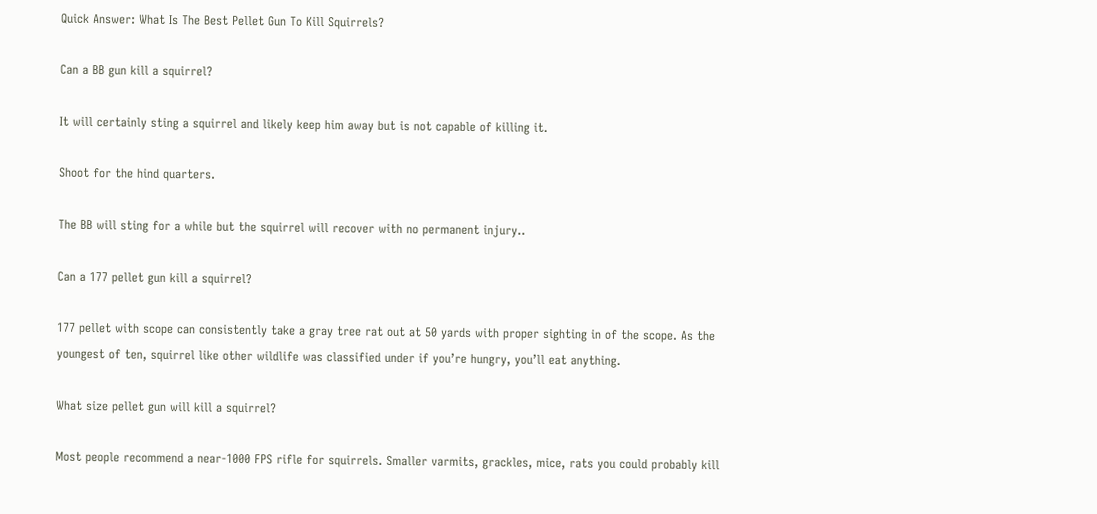Quick Answer: What Is The Best Pellet Gun To Kill Squirrels?

Can a BB gun kill a squirrel?

It will certainly sting a squirrel and likely keep him away but is not capable of killing it.

Shoot for the hind quarters.

The BB will sting for a while but the squirrel will recover with no permanent injury..

Can a 177 pellet gun kill a squirrel?

177 pellet with scope can consistently take a gray tree rat out at 50 yards with proper sighting in of the scope. As the youngest of ten, squirrel like other wildlife was classified under if you’re hungry, you’ll eat anything.

What size pellet gun will kill a squirrel?

Most people recommend a near-1000 FPS rifle for squirrels. Smaller varmits, grackles, mice, rats you could probably kill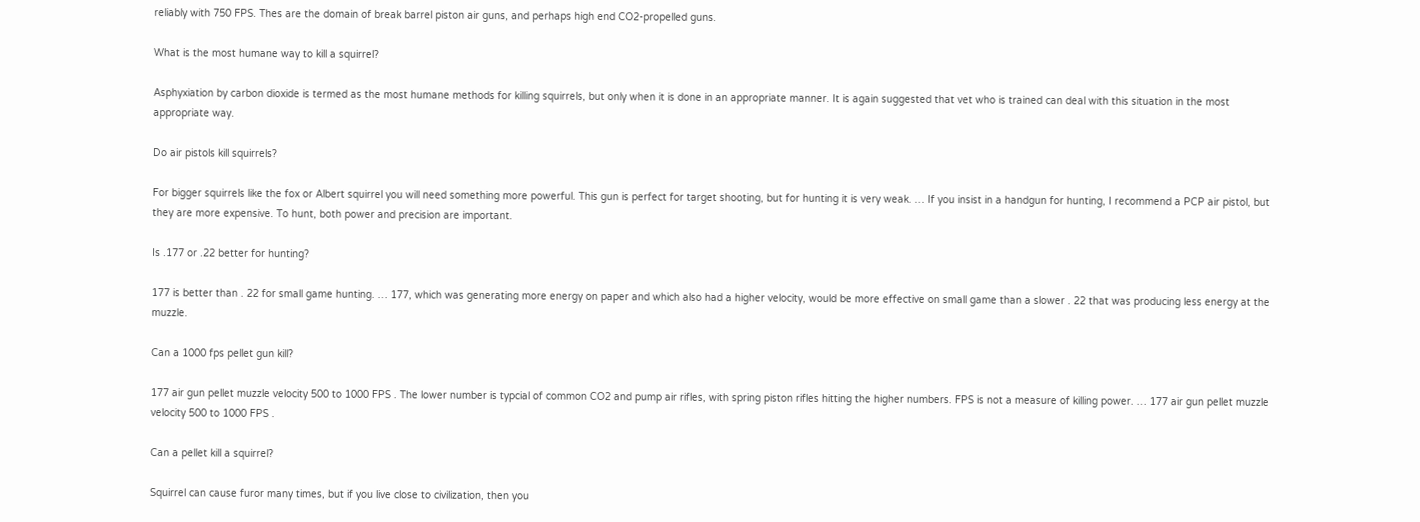reliably with 750 FPS. Thes are the domain of break barrel piston air guns, and perhaps high end CO2-propelled guns.

What is the most humane way to kill a squirrel?

Asphyxiation by carbon dioxide is termed as the most humane methods for killing squirrels, but only when it is done in an appropriate manner. It is again suggested that vet who is trained can deal with this situation in the most appropriate way.

Do air pistols kill squirrels?

For bigger squirrels like the fox or Albert squirrel you will need something more powerful. This gun is perfect for target shooting, but for hunting it is very weak. … If you insist in a handgun for hunting, I recommend a PCP air pistol, but they are more expensive. To hunt, both power and precision are important.

Is .177 or .22 better for hunting?

177 is better than . 22 for small game hunting. … 177, which was generating more energy on paper and which also had a higher velocity, would be more effective on small game than a slower . 22 that was producing less energy at the muzzle.

Can a 1000 fps pellet gun kill?

177 air gun pellet muzzle velocity 500 to 1000 FPS . The lower number is typcial of common CO2 and pump air rifles, with spring piston rifles hitting the higher numbers. FPS is not a measure of killing power. … 177 air gun pellet muzzle velocity 500 to 1000 FPS .

Can a pellet kill a squirrel?

Squirrel can cause furor many times, but if you live close to civilization, then you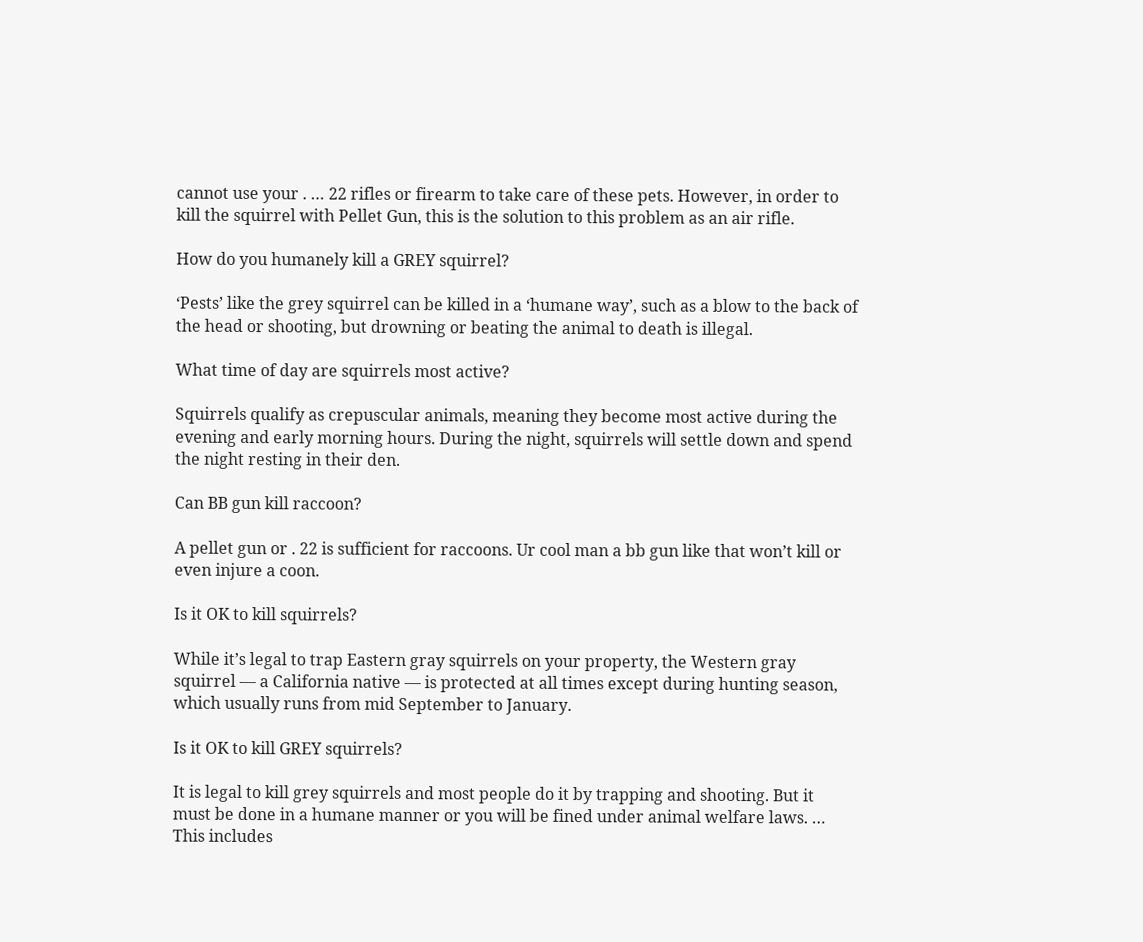cannot use your . … 22 rifles or firearm to take care of these pets. However, in order to kill the squirrel with Pellet Gun, this is the solution to this problem as an air rifle.

How do you humanely kill a GREY squirrel?

‘Pests’ like the grey squirrel can be killed in a ‘humane way’, such as a blow to the back of the head or shooting, but drowning or beating the animal to death is illegal.

What time of day are squirrels most active?

Squirrels qualify as crepuscular animals, meaning they become most active during the evening and early morning hours. During the night, squirrels will settle down and spend the night resting in their den.

Can BB gun kill raccoon?

A pellet gun or . 22 is sufficient for raccoons. Ur cool man a bb gun like that won’t kill or even injure a coon.

Is it OK to kill squirrels?

While it’s legal to trap Eastern gray squirrels on your property, the Western gray squirrel — a California native — is protected at all times except during hunting season, which usually runs from mid September to January.

Is it OK to kill GREY squirrels?

It is legal to kill grey squirrels and most people do it by trapping and shooting. But it must be done in a humane manner or you will be fined under animal welfare laws. … This includes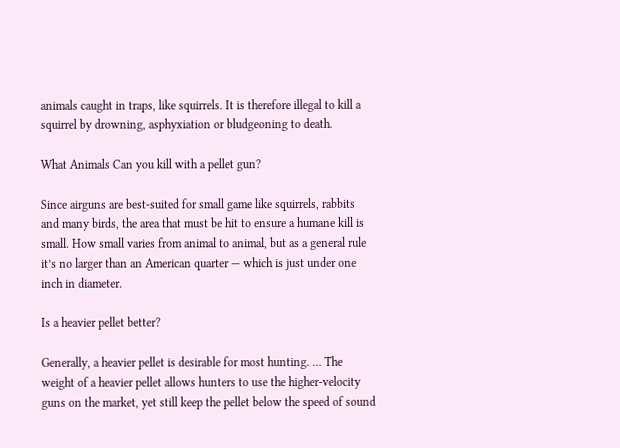animals caught in traps, like squirrels. It is therefore illegal to kill a squirrel by drowning, asphyxiation or bludgeoning to death.

What Animals Can you kill with a pellet gun?

Since airguns are best-suited for small game like squirrels, rabbits and many birds, the area that must be hit to ensure a humane kill is small. How small varies from animal to animal, but as a general rule it’s no larger than an American quarter — which is just under one inch in diameter.

Is a heavier pellet better?

Generally, a heavier pellet is desirable for most hunting. … The weight of a heavier pellet allows hunters to use the higher-velocity guns on the market, yet still keep the pellet below the speed of sound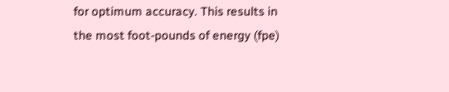for optimum accuracy. This results in the most foot-pounds of energy (fpe)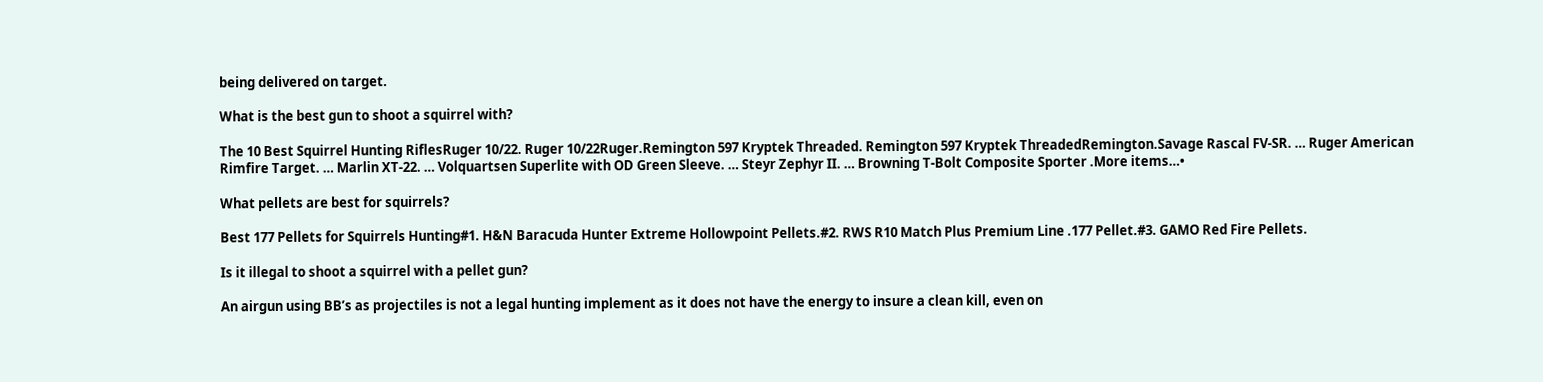being delivered on target.

What is the best gun to shoot a squirrel with?

The 10 Best Squirrel Hunting RiflesRuger 10/22. Ruger 10/22Ruger.Remington 597 Kryptek Threaded. Remington 597 Kryptek ThreadedRemington.Savage Rascal FV-SR. … Ruger American Rimfire Target. … Marlin XT-22. … Volquartsen Superlite with OD Green Sleeve. … Steyr Zephyr II. … Browning T-Bolt Composite Sporter .More items…•

What pellets are best for squirrels?

Best 177 Pellets for Squirrels Hunting#1. H&N Baracuda Hunter Extreme Hollowpoint Pellets.#2. RWS R10 Match Plus Premium Line .177 Pellet.#3. GAMO Red Fire Pellets.

Is it illegal to shoot a squirrel with a pellet gun?

An airgun using BB’s as projectiles is not a legal hunting implement as it does not have the energy to insure a clean kill, even on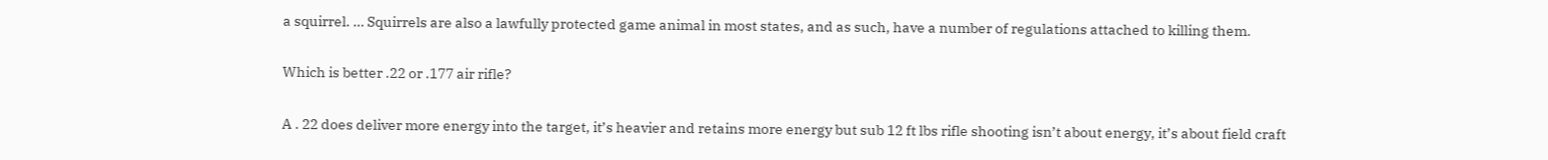a squirrel. … Squirrels are also a lawfully protected game animal in most states, and as such, have a number of regulations attached to killing them.

Which is better .22 or .177 air rifle?

A . 22 does deliver more energy into the target, it’s heavier and retains more energy but sub 12 ft lbs rifle shooting isn’t about energy, it’s about field craft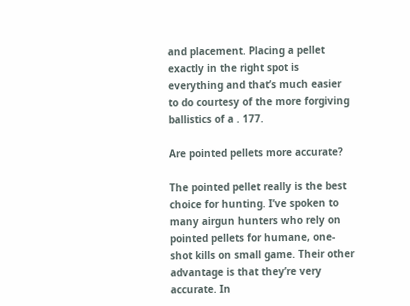and placement. Placing a pellet exactly in the right spot is everything and that’s much easier to do courtesy of the more forgiving ballistics of a . 177.

Are pointed pellets more accurate?

The pointed pellet really is the best choice for hunting. I’ve spoken to many airgun hunters who rely on pointed pellets for humane, one-shot kills on small game. Their other advantage is that they’re very accurate. In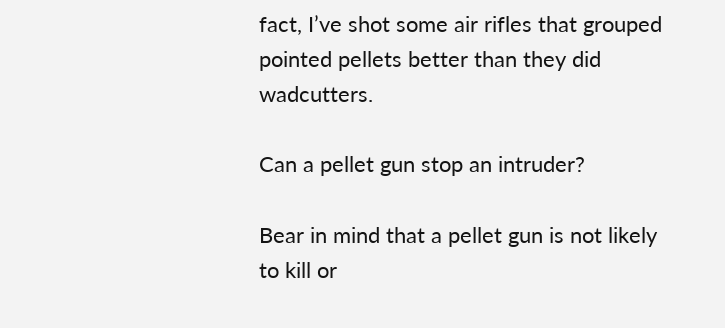fact, I’ve shot some air rifles that grouped pointed pellets better than they did wadcutters.

Can a pellet gun stop an intruder?

Bear in mind that a pellet gun is not likely to kill or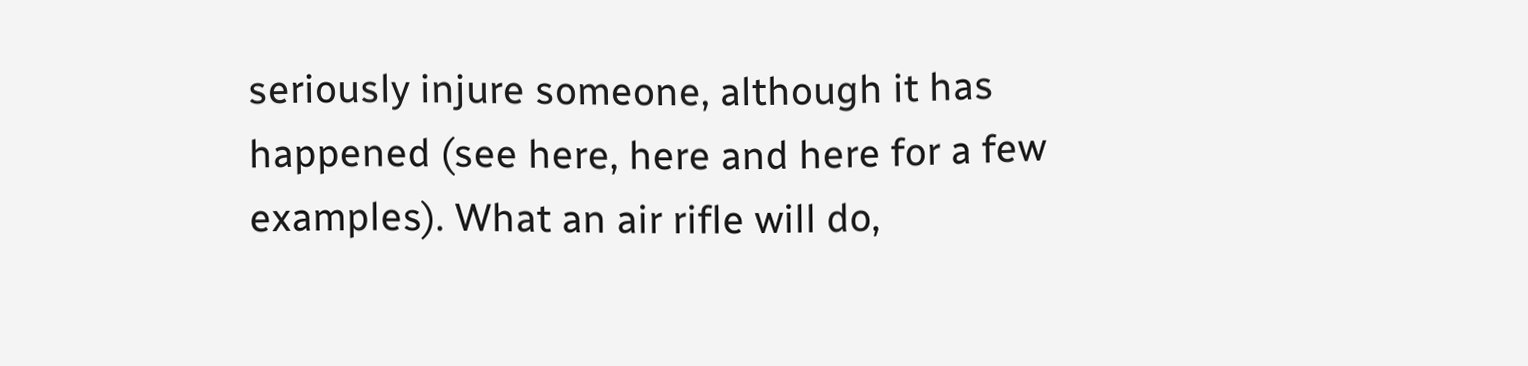seriously injure someone, although it has happened (see here, here and here for a few examples). What an air rifle will do,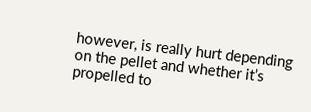however, is really hurt depending on the pellet and whether it’s propelled to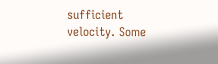sufficient velocity. Some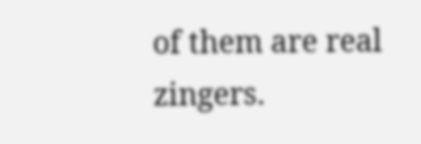of them are real zingers.